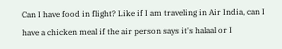Can I have food in flight? Like if I am traveling in Air India, can I have a chicken meal if the air person says it's halaal or I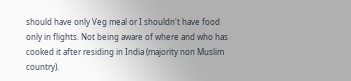should have only Veg meal or I shouldn't have food only in flights. Not being aware of where and who has cooked it after residing in India (majority non Muslim country).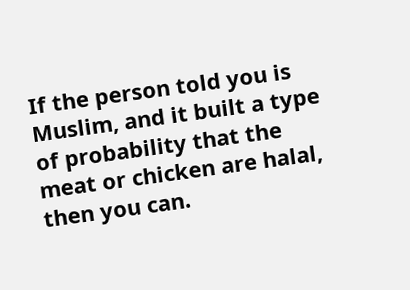If the person told you is Muslim, and it built a type of probability that the meat or chicken are halal, then you can.